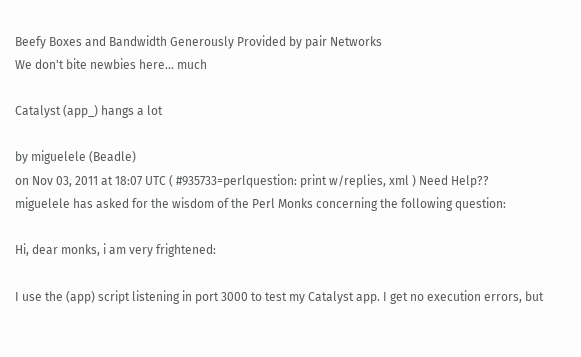Beefy Boxes and Bandwidth Generously Provided by pair Networks
We don't bite newbies here... much

Catalyst (app_) hangs a lot

by miguelele (Beadle)
on Nov 03, 2011 at 18:07 UTC ( #935733=perlquestion: print w/replies, xml ) Need Help??
miguelele has asked for the wisdom of the Perl Monks concerning the following question:

Hi, dear monks, i am very frightened:

I use the (app) script listening in port 3000 to test my Catalyst app. I get no execution errors, but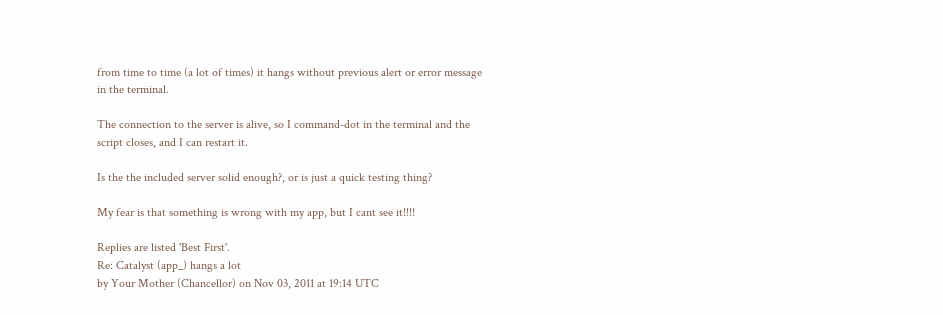from time to time (a lot of times) it hangs without previous alert or error message in the terminal.

The connection to the server is alive, so I command-dot in the terminal and the script closes, and I can restart it.

Is the the included server solid enough?, or is just a quick testing thing?

My fear is that something is wrong with my app, but I cant see it!!!!

Replies are listed 'Best First'.
Re: Catalyst (app_) hangs a lot
by Your Mother (Chancellor) on Nov 03, 2011 at 19:14 UTC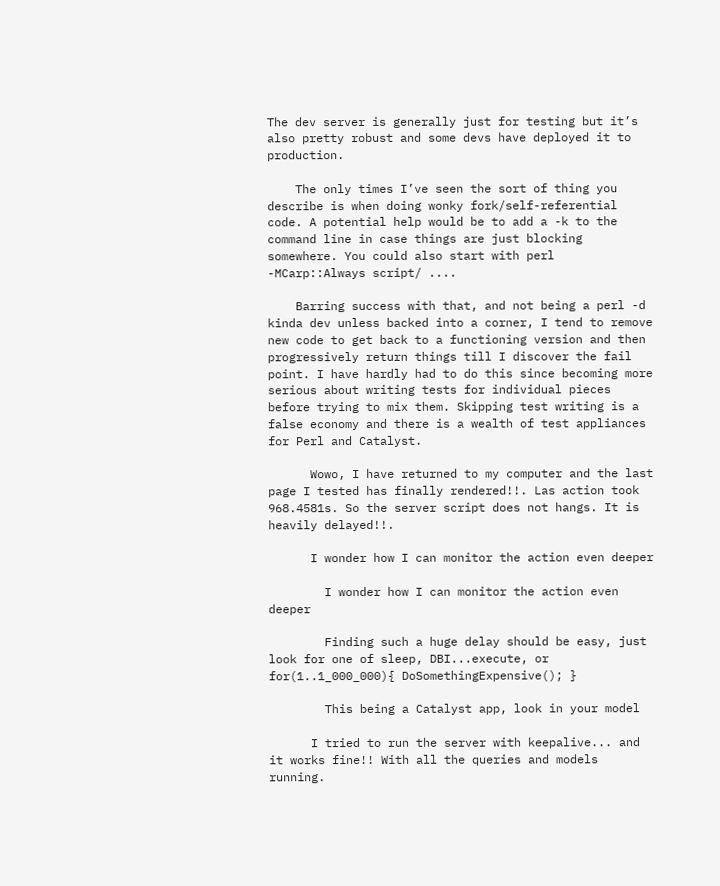The dev server is generally just for testing but it’s also pretty robust and some devs have deployed it to production.

    The only times I’ve seen the sort of thing you describe is when doing wonky fork/self-referential code. A potential help would be to add a -k to the command line in case things are just blocking somewhere. You could also start with perl -MCarp::Always script/ ....

    Barring success with that, and not being a perl -d kinda dev unless backed into a corner, I tend to remove new code to get back to a functioning version and then progressively return things till I discover the fail point. I have hardly had to do this since becoming more serious about writing tests for individual pieces before trying to mix them. Skipping test writing is a false economy and there is a wealth of test appliances for Perl and Catalyst.

      Wowo, I have returned to my computer and the last page I tested has finally rendered!!. Las action took 968.4581s. So the server script does not hangs. It is heavily delayed!!.

      I wonder how I can monitor the action even deeper

        I wonder how I can monitor the action even deeper

        Finding such a huge delay should be easy, just look for one of sleep, DBI...execute, or for(1..1_000_000){ DoSomethingExpensive(); }

        This being a Catalyst app, look in your model

      I tried to run the server with keepalive... and it works fine!! With all the queries and models running.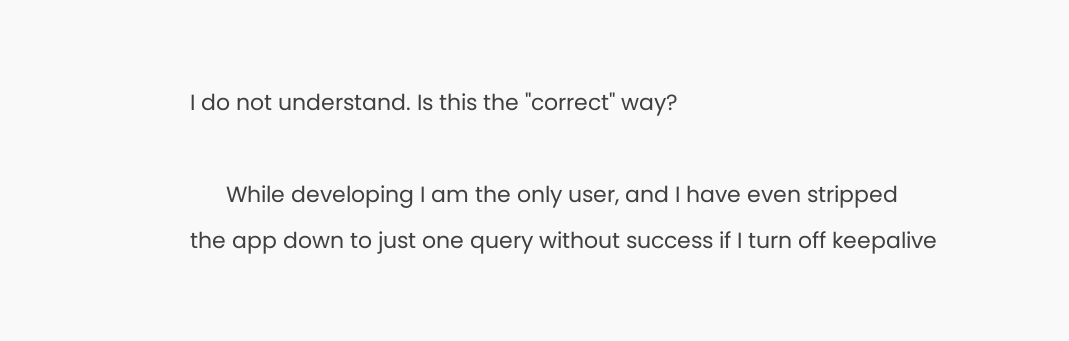I do not understand. Is this the "correct" way?

      While developing I am the only user, and I have even stripped the app down to just one query without success if I turn off keepalive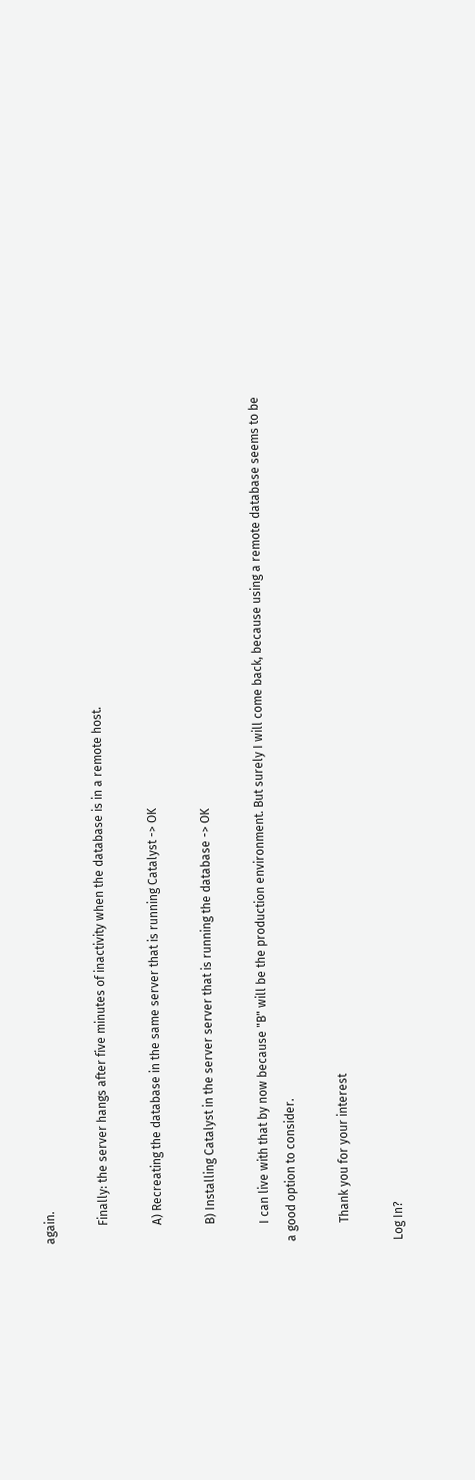again.

      Finally: the server hangs after five minutes of inactivity when the database is in a remote host.

      A) Recreating the database in the same server that is running Catalyst -> OK

      B) Installing Catalyst in the server server that is running the database -> OK

      I can live with that by now because "B" will be the production environment. But surely I will come back, because using a remote database seems to be a good option to consider.

      Thank you for your interest

Log In?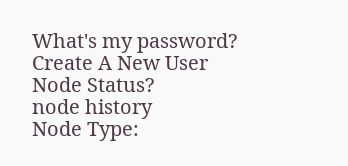What's my password?
Create A New User
Node Status?
node history
Node Type: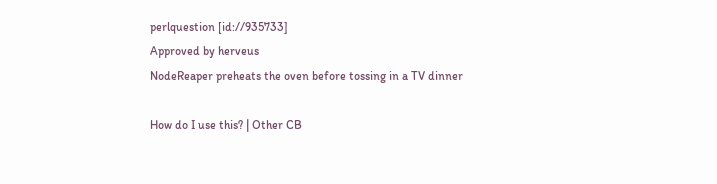perlquestion [id://935733]
Approved by herveus
NodeReaper preheats the oven before tossing in a TV dinner

How do I use this? | Other CB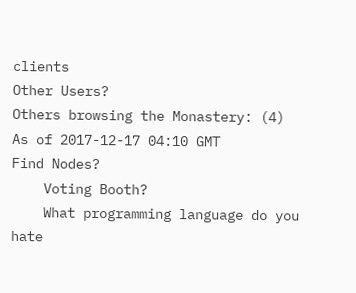clients
Other Users?
Others browsing the Monastery: (4)
As of 2017-12-17 04:10 GMT
Find Nodes?
    Voting Booth?
    What programming language do you hate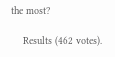the most?

    Results (462 votes).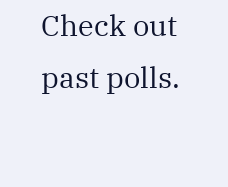Check out past polls.